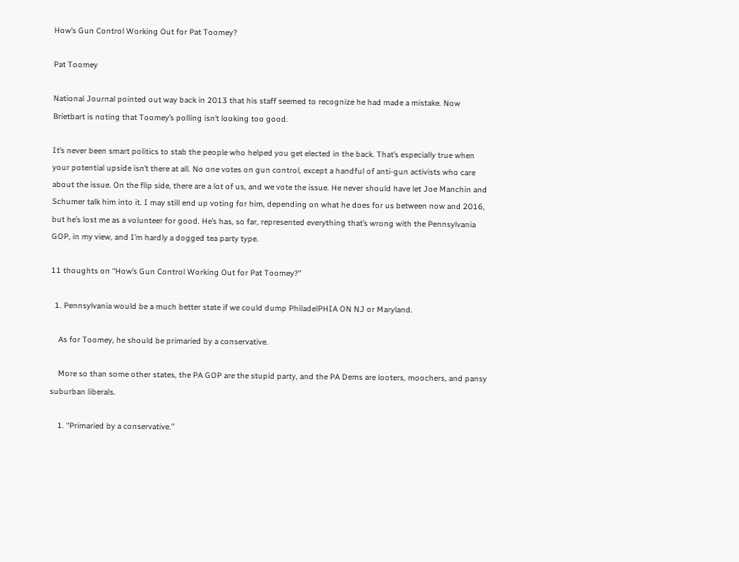How’s Gun Control Working Out for Pat Toomey?

Pat Toomey

National Journal pointed out way back in 2013 that his staff seemed to recognize he had made a mistake. Now Brietbart is noting that Toomey’s polling isn’t looking too good.

It’s never been smart politics to stab the people who helped you get elected in the back. That’s especially true when your potential upside isn’t there at all. No one votes on gun control, except a handful of anti-gun activists who care about the issue. On the flip side, there are a lot of us, and we vote the issue. He never should have let Joe Manchin and Schumer talk him into it. I may still end up voting for him, depending on what he does for us between now and 2016, but he’s lost me as a volunteer for good. He’s has, so far, represented everything that’s wrong with the Pennsylvania GOP, in my view, and I’m hardly a dogged tea party type.

11 thoughts on “How’s Gun Control Working Out for Pat Toomey?”

  1. Pennsylvania would be a much better state if we could dump PhiladelPHIA ON NJ or Maryland.

    As for Toomey, he should be primaried by a conservative.

    More so than some other states, the PA GOP are the stupid party, and the PA Dems are looters, moochers, and pansy suburban liberals.

    1. “Primaried by a conservative.”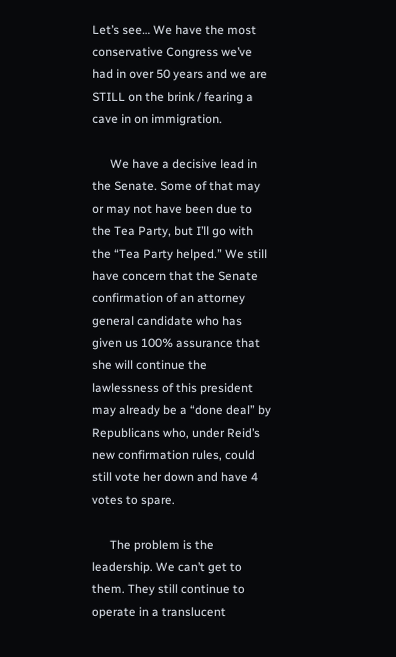Let’s see… We have the most conservative Congress we’ve had in over 50 years and we are STILL on the brink / fearing a cave in on immigration.

      We have a decisive lead in the Senate. Some of that may or may not have been due to the Tea Party, but I’ll go with the “Tea Party helped.” We still have concern that the Senate confirmation of an attorney general candidate who has given us 100% assurance that she will continue the lawlessness of this president may already be a “done deal” by Republicans who, under Reid’s new confirmation rules, could still vote her down and have 4 votes to spare.

      The problem is the leadership. We can’t get to them. They still continue to operate in a translucent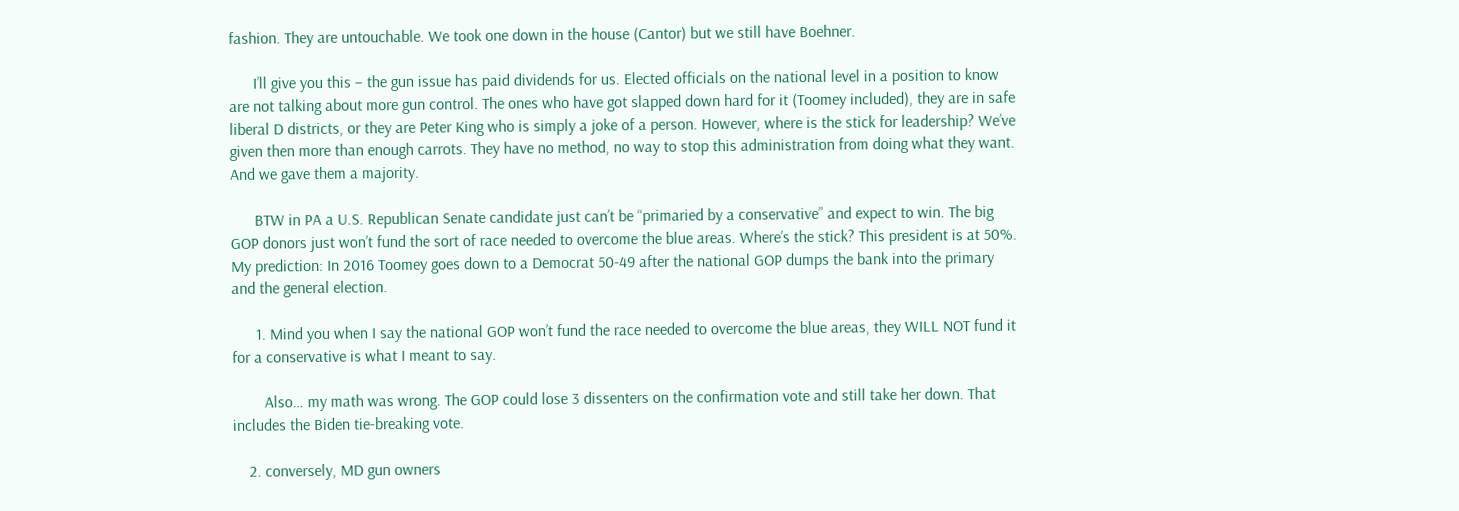fashion. They are untouchable. We took one down in the house (Cantor) but we still have Boehner.

      I’ll give you this – the gun issue has paid dividends for us. Elected officials on the national level in a position to know are not talking about more gun control. The ones who have got slapped down hard for it (Toomey included), they are in safe liberal D districts, or they are Peter King who is simply a joke of a person. However, where is the stick for leadership? We’ve given then more than enough carrots. They have no method, no way to stop this administration from doing what they want. And we gave them a majority.

      BTW in PA a U.S. Republican Senate candidate just can’t be “primaried by a conservative” and expect to win. The big GOP donors just won’t fund the sort of race needed to overcome the blue areas. Where’s the stick? This president is at 50%. My prediction: In 2016 Toomey goes down to a Democrat 50-49 after the national GOP dumps the bank into the primary and the general election.

      1. Mind you when I say the national GOP won’t fund the race needed to overcome the blue areas, they WILL NOT fund it for a conservative is what I meant to say.

        Also… my math was wrong. The GOP could lose 3 dissenters on the confirmation vote and still take her down. That includes the Biden tie-breaking vote.

    2. conversely, MD gun owners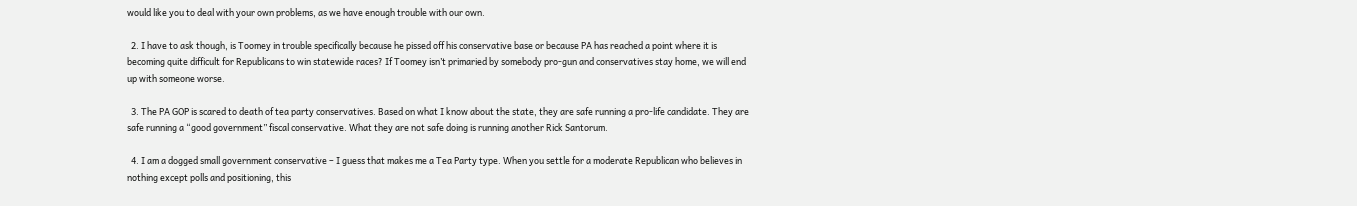would like you to deal with your own problems, as we have enough trouble with our own.

  2. I have to ask though, is Toomey in trouble specifically because he pissed off his conservative base or because PA has reached a point where it is becoming quite difficult for Republicans to win statewide races? If Toomey isn’t primaried by somebody pro-gun and conservatives stay home, we will end up with someone worse.

  3. The PA GOP is scared to death of tea party conservatives. Based on what I know about the state, they are safe running a pro-life candidate. They are safe running a “good government” fiscal conservative. What they are not safe doing is running another Rick Santorum.

  4. I am a dogged small government conservative – I guess that makes me a Tea Party type. When you settle for a moderate Republican who believes in nothing except polls and positioning, this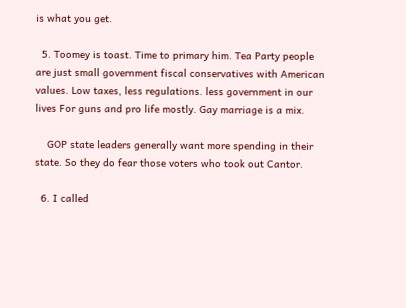is what you get.

  5. Toomey is toast. Time to primary him. Tea Party people are just small government fiscal conservatives with American values. Low taxes, less regulations. less government in our lives For guns and pro life mostly. Gay marriage is a mix.

    GOP state leaders generally want more spending in their state. So they do fear those voters who took out Cantor.

  6. I called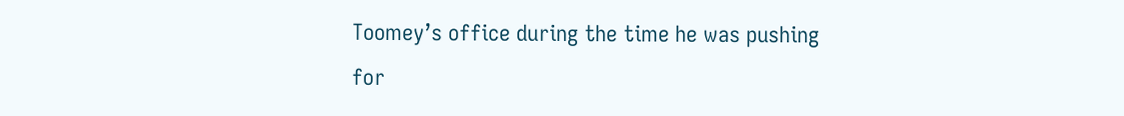Toomey’s office during the time he was pushing for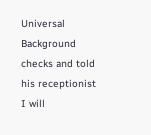Universal Background checks and told his receptionist I will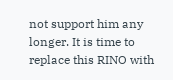not support him any longer. It is time to replace this RINO with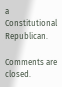a Constitutional Republican.

Comments are closed.